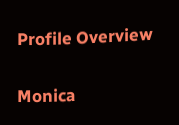Profile Overview

Monica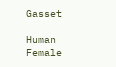Gasset

Human Female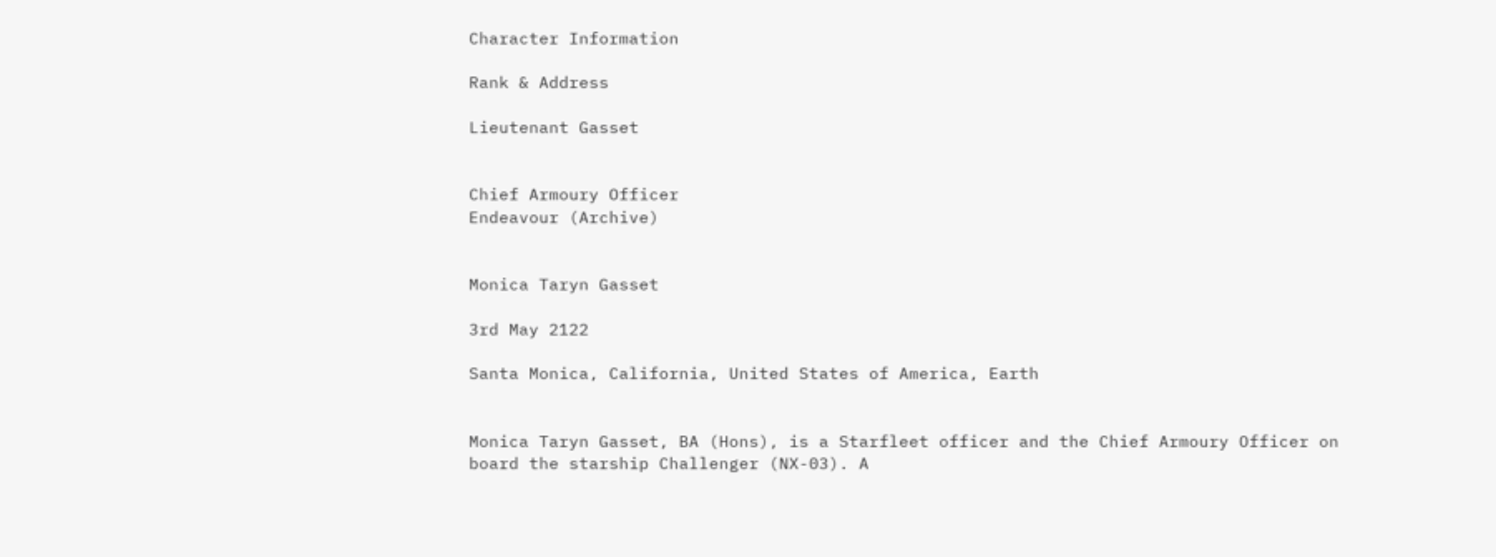Character Information

Rank & Address

Lieutenant Gasset


Chief Armoury Officer
Endeavour (Archive)


Monica Taryn Gasset

3rd May 2122

Santa Monica, California, United States of America, Earth


Monica Taryn Gasset, BA (Hons), is a Starfleet officer and the Chief Armoury Officer on board the starship Challenger (NX-03). A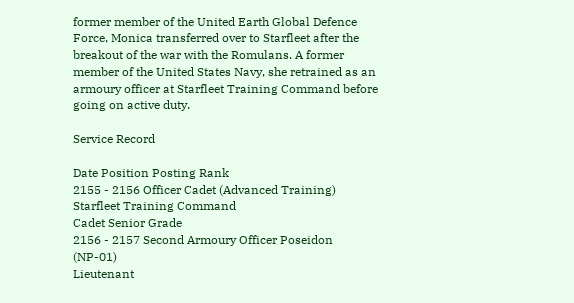former member of the United Earth Global Defence Force, Monica transferred over to Starfleet after the breakout of the war with the Romulans. A former member of the United States Navy, she retrained as an armoury officer at Starfleet Training Command before going on active duty.

Service Record

Date Position Posting Rank
2155 - 2156 Officer Cadet (Advanced Training) Starfleet Training Command
Cadet Senior Grade
2156 - 2157 Second Armoury Officer Poseidon (NP-01)
Lieutenant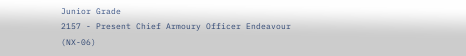Junior Grade
2157 - Present Chief Armoury Officer Endeavour (NX-06)